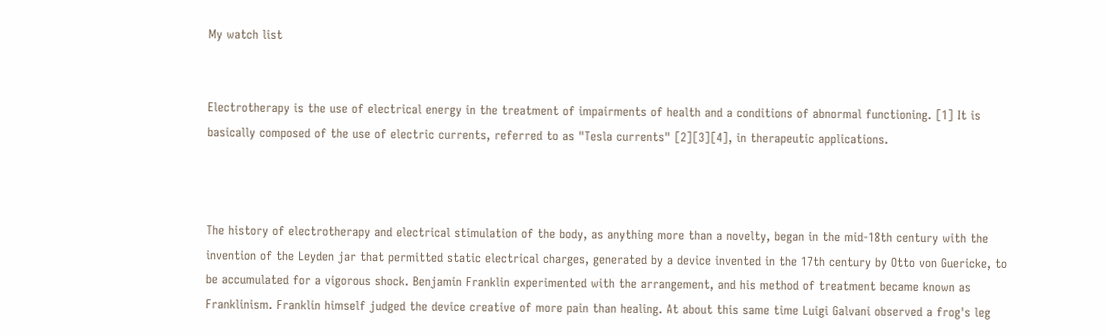My watch list


Electrotherapy is the use of electrical energy in the treatment of impairments of health and a conditions of abnormal functioning. [1] It is basically composed of the use of electric currents, referred to as "Tesla currents" [2][3][4], in therapeutic applications.



The history of electrotherapy and electrical stimulation of the body, as anything more than a novelty, began in the mid-18th century with the invention of the Leyden jar that permitted static electrical charges, generated by a device invented in the 17th century by Otto von Guericke, to be accumulated for a vigorous shock. Benjamin Franklin experimented with the arrangement, and his method of treatment became known as Franklinism. Franklin himself judged the device creative of more pain than healing. At about this same time Luigi Galvani observed a frog's leg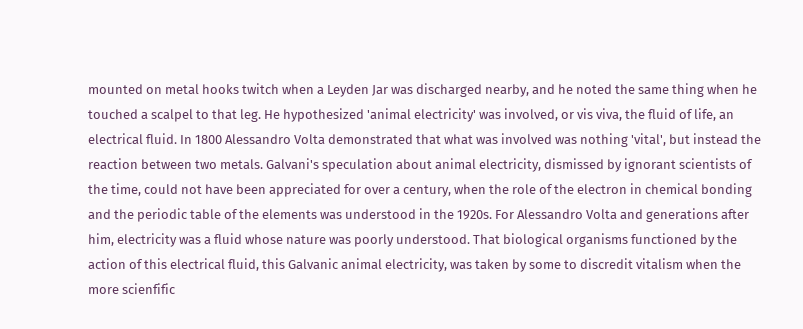mounted on metal hooks twitch when a Leyden Jar was discharged nearby, and he noted the same thing when he touched a scalpel to that leg. He hypothesized 'animal electricity' was involved, or vis viva, the fluid of life, an electrical fluid. In 1800 Alessandro Volta demonstrated that what was involved was nothing 'vital', but instead the reaction between two metals. Galvani's speculation about animal electricity, dismissed by ignorant scientists of the time, could not have been appreciated for over a century, when the role of the electron in chemical bonding and the periodic table of the elements was understood in the 1920s. For Alessandro Volta and generations after him, electricity was a fluid whose nature was poorly understood. That biological organisms functioned by the action of this electrical fluid, this Galvanic animal electricity, was taken by some to discredit vitalism when the more scienfific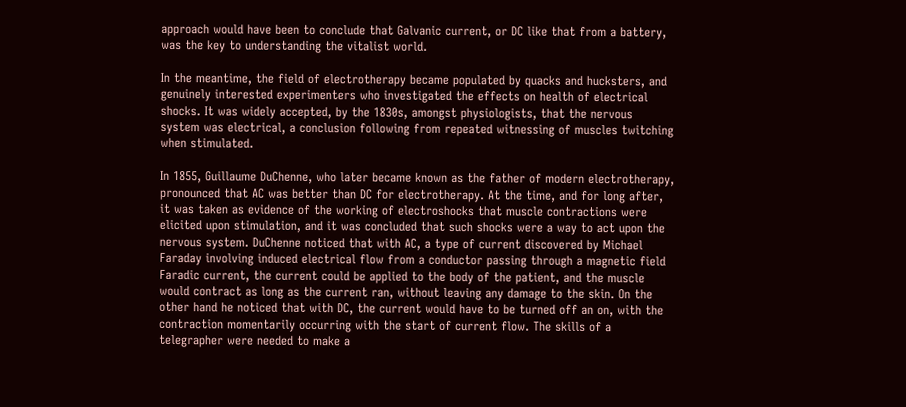approach would have been to conclude that Galvanic current, or DC like that from a battery, was the key to understanding the vitalist world.

In the meantime, the field of electrotherapy became populated by quacks and hucksters, and genuinely interested experimenters who investigated the effects on health of electrical shocks. It was widely accepted, by the 1830s, amongst physiologists, that the nervous system was electrical, a conclusion following from repeated witnessing of muscles twitching when stimulated.

In 1855, Guillaume DuChenne, who later became known as the father of modern electrotherapy, pronounced that AC was better than DC for electrotherapy. At the time, and for long after, it was taken as evidence of the working of electroshocks that muscle contractions were elicited upon stimulation, and it was concluded that such shocks were a way to act upon the nervous system. DuChenne noticed that with AC, a type of current discovered by Michael Faraday involving induced electrical flow from a conductor passing through a magnetic field Faradic current, the current could be applied to the body of the patient, and the muscle would contract as long as the current ran, without leaving any damage to the skin. On the other hand he noticed that with DC, the current would have to be turned off an on, with the contraction momentarily occurring with the start of current flow. The skills of a telegrapher were needed to make a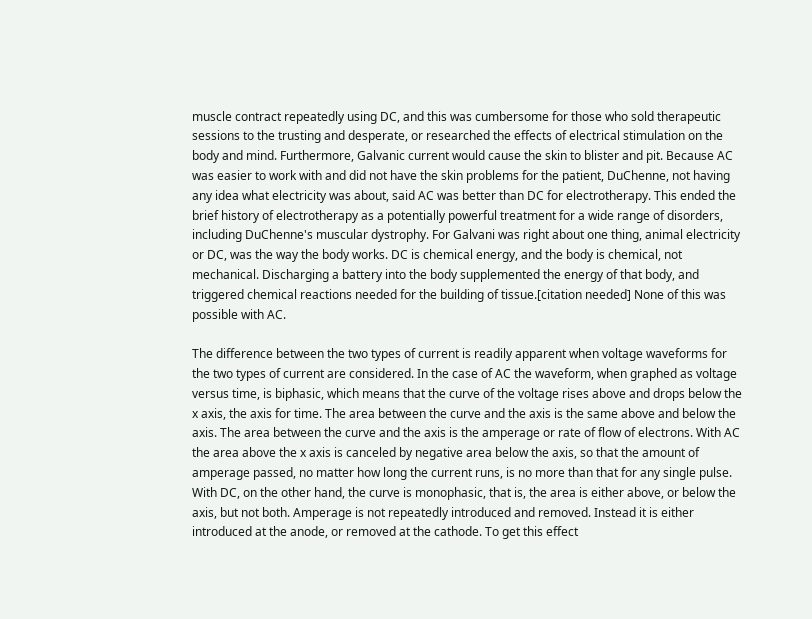muscle contract repeatedly using DC, and this was cumbersome for those who sold therapeutic sessions to the trusting and desperate, or researched the effects of electrical stimulation on the body and mind. Furthermore, Galvanic current would cause the skin to blister and pit. Because AC was easier to work with and did not have the skin problems for the patient, DuChenne, not having any idea what electricity was about, said AC was better than DC for electrotherapy. This ended the brief history of electrotherapy as a potentially powerful treatment for a wide range of disorders, including DuChenne's muscular dystrophy. For Galvani was right about one thing, animal electricity or DC, was the way the body works. DC is chemical energy, and the body is chemical, not mechanical. Discharging a battery into the body supplemented the energy of that body, and triggered chemical reactions needed for the building of tissue.[citation needed] None of this was possible with AC.

The difference between the two types of current is readily apparent when voltage waveforms for the two types of current are considered. In the case of AC the waveform, when graphed as voltage versus time, is biphasic, which means that the curve of the voltage rises above and drops below the x axis, the axis for time. The area between the curve and the axis is the same above and below the axis. The area between the curve and the axis is the amperage or rate of flow of electrons. With AC the area above the x axis is canceled by negative area below the axis, so that the amount of amperage passed, no matter how long the current runs, is no more than that for any single pulse. With DC, on the other hand, the curve is monophasic, that is, the area is either above, or below the axis, but not both. Amperage is not repeatedly introduced and removed. Instead it is either introduced at the anode, or removed at the cathode. To get this effect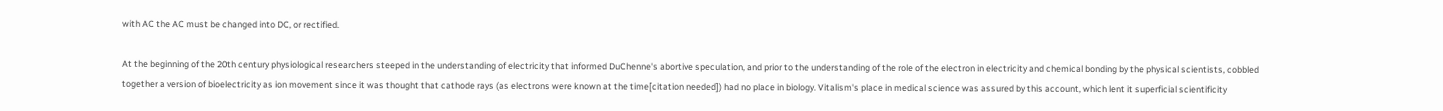with AC the AC must be changed into DC, or rectified.

At the beginning of the 20th century physiological researchers steeped in the understanding of electricity that informed DuChenne's abortive speculation, and prior to the understanding of the role of the electron in electricity and chemical bonding by the physical scientists, cobbled together a version of bioelectricity as ion movement since it was thought that cathode rays (as electrons were known at the time[citation needed]) had no place in biology. Vitalism's place in medical science was assured by this account, which lent it superficial scientificity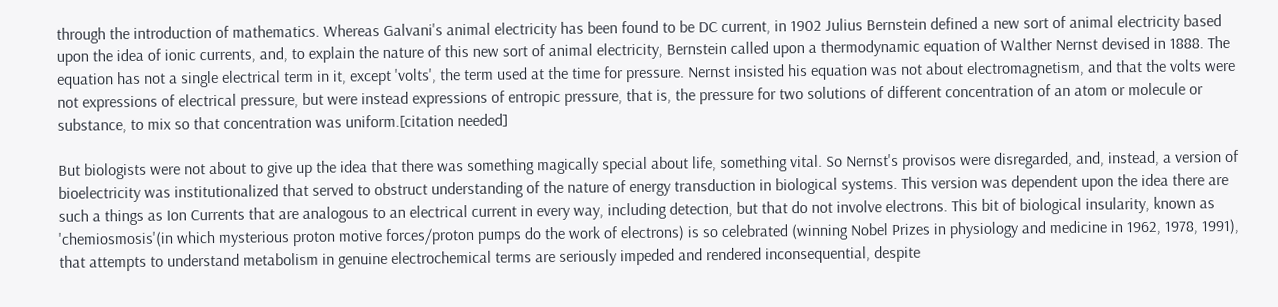through the introduction of mathematics. Whereas Galvani's animal electricity has been found to be DC current, in 1902 Julius Bernstein defined a new sort of animal electricity based upon the idea of ionic currents, and, to explain the nature of this new sort of animal electricity, Bernstein called upon a thermodynamic equation of Walther Nernst devised in 1888. The equation has not a single electrical term in it, except 'volts', the term used at the time for pressure. Nernst insisted his equation was not about electromagnetism, and that the volts were not expressions of electrical pressure, but were instead expressions of entropic pressure, that is, the pressure for two solutions of different concentration of an atom or molecule or substance, to mix so that concentration was uniform.[citation needed]

But biologists were not about to give up the idea that there was something magically special about life, something vital. So Nernst's provisos were disregarded, and, instead, a version of bioelectricity was institutionalized that served to obstruct understanding of the nature of energy transduction in biological systems. This version was dependent upon the idea there are such a things as Ion Currents that are analogous to an electrical current in every way, including detection, but that do not involve electrons. This bit of biological insularity, known as 'chemiosmosis'(in which mysterious proton motive forces/proton pumps do the work of electrons) is so celebrated (winning Nobel Prizes in physiology and medicine in 1962, 1978, 1991), that attempts to understand metabolism in genuine electrochemical terms are seriously impeded and rendered inconsequential, despite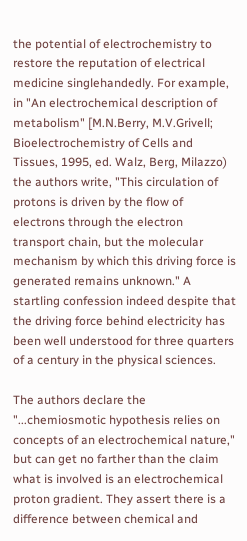the potential of electrochemistry to restore the reputation of electrical medicine singlehandedly. For example, in "An electrochemical description of metabolism" [M.N.Berry, M.V.Grivell; Bioelectrochemistry of Cells and Tissues, 1995, ed. Walz, Berg, Milazzo) the authors write, "This circulation of protons is driven by the flow of electrons through the electron transport chain, but the molecular mechanism by which this driving force is generated remains unknown." A startling confession indeed despite that the driving force behind electricity has been well understood for three quarters of a century in the physical sciences.

The authors declare the "...chemiosmotic hypothesis relies on concepts of an electrochemical nature," but can get no farther than the claim what is involved is an electrochemical proton gradient. They assert there is a difference between chemical and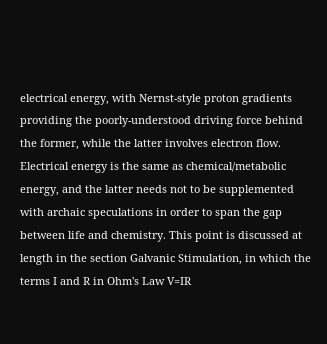electrical energy, with Nernst-style proton gradients providing the poorly-understood driving force behind the former, while the latter involves electron flow. Electrical energy is the same as chemical/metabolic energy, and the latter needs not to be supplemented with archaic speculations in order to span the gap between life and chemistry. This point is discussed at length in the section Galvanic Stimulation, in which the terms I and R in Ohm's Law V=IR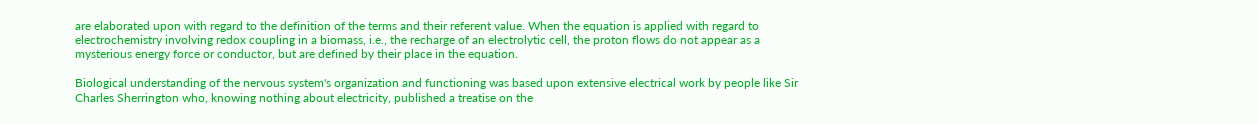are elaborated upon with regard to the definition of the terms and their referent value. When the equation is applied with regard to electrochemistry involving redox coupling in a biomass, i.e., the recharge of an electrolytic cell, the proton flows do not appear as a mysterious energy force or conductor, but are defined by their place in the equation.

Biological understanding of the nervous system's organization and functioning was based upon extensive electrical work by people like Sir Charles Sherrington who, knowing nothing about electricity, published a treatise on the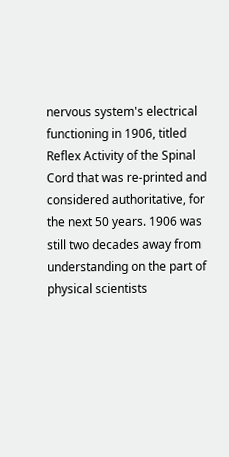nervous system's electrical functioning in 1906, titled Reflex Activity of the Spinal Cord that was re-printed and considered authoritative, for the next 50 years. 1906 was still two decades away from understanding on the part of physical scientists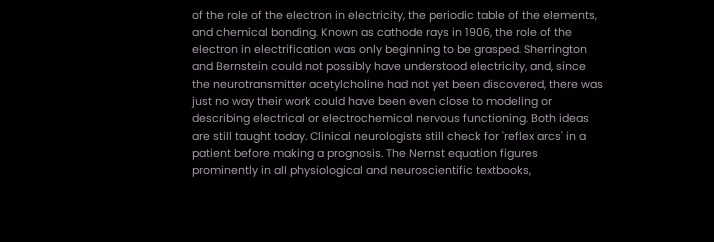of the role of the electron in electricity, the periodic table of the elements, and chemical bonding. Known as cathode rays in 1906, the role of the electron in electrification was only beginning to be grasped. Sherrington and Bernstein could not possibly have understood electricity, and, since the neurotransmitter acetylcholine had not yet been discovered, there was just no way their work could have been even close to modeling or describing electrical or electrochemical nervous functioning. Both ideas are still taught today. Clinical neurologists still check for 'reflex arcs' in a patient before making a prognosis. The Nernst equation figures prominently in all physiological and neuroscientific textbooks,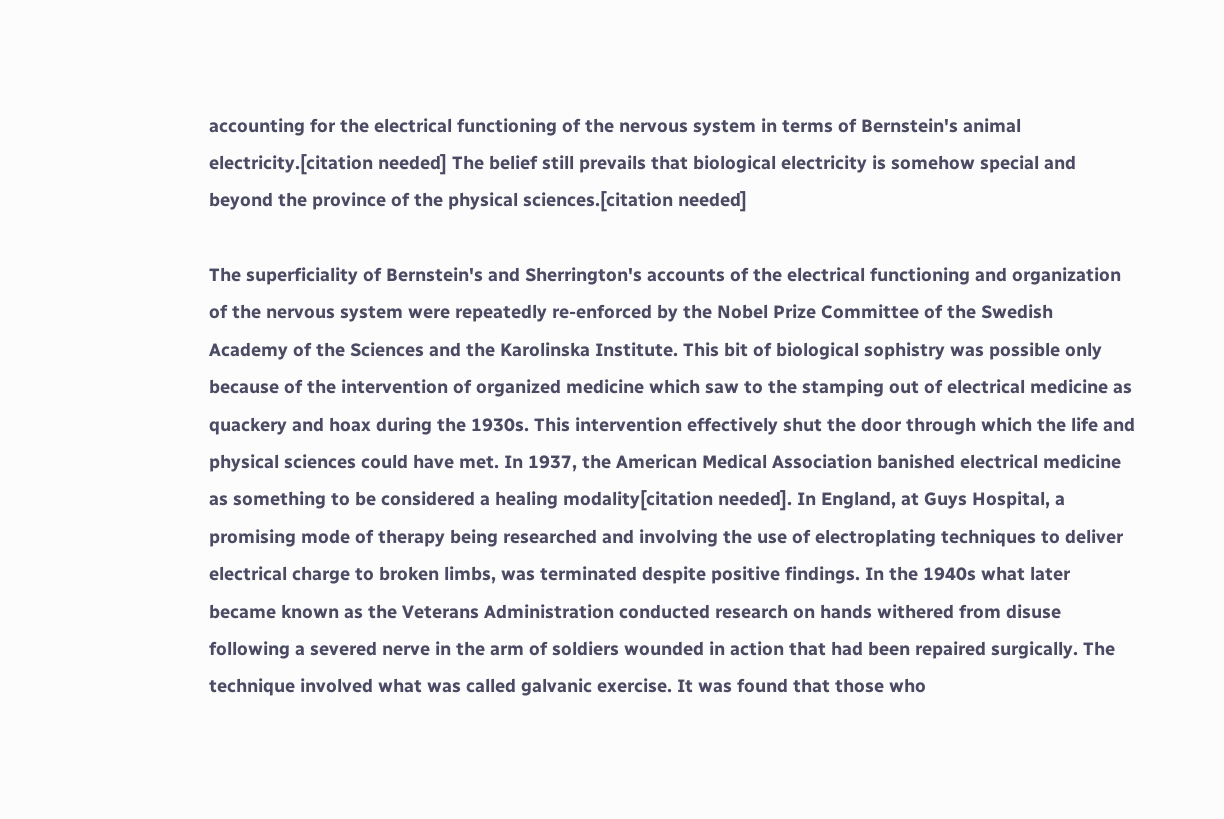accounting for the electrical functioning of the nervous system in terms of Bernstein's animal electricity.[citation needed] The belief still prevails that biological electricity is somehow special and beyond the province of the physical sciences.[citation needed]

The superficiality of Bernstein's and Sherrington's accounts of the electrical functioning and organization of the nervous system were repeatedly re-enforced by the Nobel Prize Committee of the Swedish Academy of the Sciences and the Karolinska Institute. This bit of biological sophistry was possible only because of the intervention of organized medicine which saw to the stamping out of electrical medicine as quackery and hoax during the 1930s. This intervention effectively shut the door through which the life and physical sciences could have met. In 1937, the American Medical Association banished electrical medicine as something to be considered a healing modality[citation needed]. In England, at Guys Hospital, a promising mode of therapy being researched and involving the use of electroplating techniques to deliver electrical charge to broken limbs, was terminated despite positive findings. In the 1940s what later became known as the Veterans Administration conducted research on hands withered from disuse following a severed nerve in the arm of soldiers wounded in action that had been repaired surgically. The technique involved what was called galvanic exercise. It was found that those who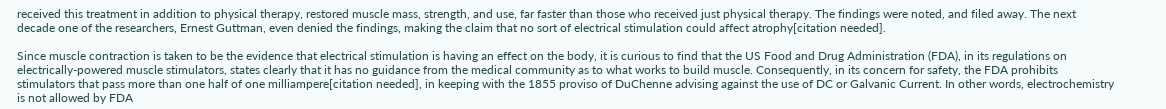received this treatment in addition to physical therapy, restored muscle mass, strength, and use, far faster than those who received just physical therapy. The findings were noted, and filed away. The next decade one of the researchers, Ernest Guttman, even denied the findings, making the claim that no sort of electrical stimulation could affect atrophy[citation needed].

Since muscle contraction is taken to be the evidence that electrical stimulation is having an effect on the body, it is curious to find that the US Food and Drug Administration (FDA), in its regulations on electrically-powered muscle stimulators, states clearly that it has no guidance from the medical community as to what works to build muscle. Consequently, in its concern for safety, the FDA prohibits stimulators that pass more than one half of one milliampere[citation needed], in keeping with the 1855 proviso of DuChenne advising against the use of DC or Galvanic Current. In other words, electrochemistry is not allowed by FDA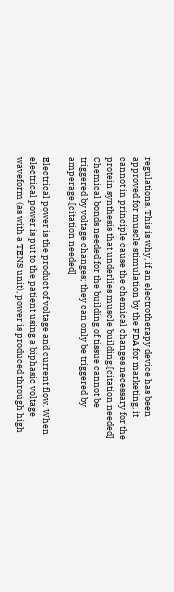regulations. This is why, if an electrotherapy device has been approved for muscle stimulation by the FDA for marketing, it cannot in principle cause the chemical changes necessary for the protein synthesis that underlies muscle building.[citation needed] Chemical bonds needed for the building of tissue cannot be triggered by voltage changes; they can only be triggered by amperage.[citation needed]

Electrical power is the product of voltage and current flow. When electrical power is put to the patient using a biphasic voltage waveform (as with a TENS unit), power is produced through high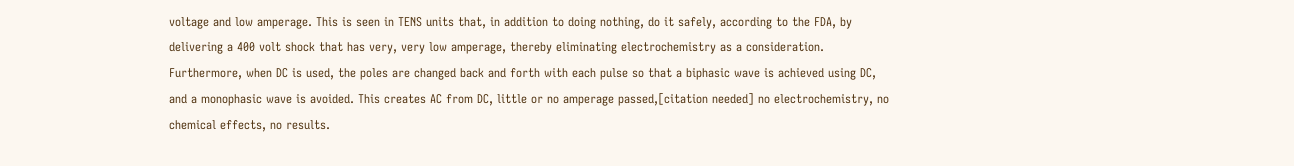voltage and low amperage. This is seen in TENS units that, in addition to doing nothing, do it safely, according to the FDA, by delivering a 400 volt shock that has very, very low amperage, thereby eliminating electrochemistry as a consideration. Furthermore, when DC is used, the poles are changed back and forth with each pulse so that a biphasic wave is achieved using DC, and a monophasic wave is avoided. This creates AC from DC, little or no amperage passed,[citation needed] no electrochemistry, no chemical effects, no results.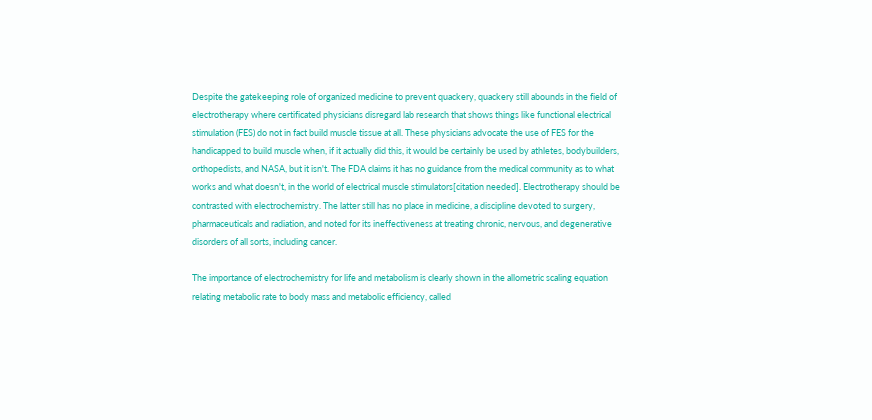Despite the gatekeeping role of organized medicine to prevent quackery, quackery still abounds in the field of electrotherapy where certificated physicians disregard lab research that shows things like functional electrical stimulation (FES) do not in fact build muscle tissue at all. These physicians advocate the use of FES for the handicapped to build muscle when, if it actually did this, it would be certainly be used by athletes, bodybuilders, orthopedists, and NASA, but it isn't. The FDA claims it has no guidance from the medical community as to what works and what doesn't, in the world of electrical muscle stimulators[citation needed]. Electrotherapy should be contrasted with electrochemistry. The latter still has no place in medicine, a discipline devoted to surgery, pharmaceuticals and radiation, and noted for its ineffectiveness at treating chronic, nervous, and degenerative disorders of all sorts, including cancer.

The importance of electrochemistry for life and metabolism is clearly shown in the allometric scaling equation relating metabolic rate to body mass and metabolic efficiency, called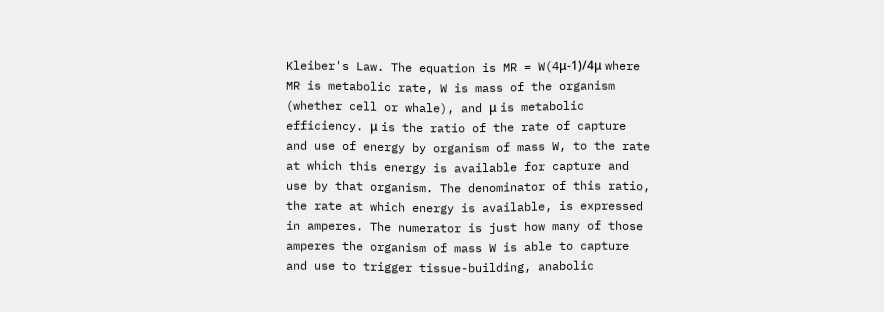Kleiber's Law. The equation is MR = W(4μ-1)/4μ where MR is metabolic rate, W is mass of the organism (whether cell or whale), and μ is metabolic efficiency. μ is the ratio of the rate of capture and use of energy by organism of mass W, to the rate at which this energy is available for capture and use by that organism. The denominator of this ratio, the rate at which energy is available, is expressed in amperes. The numerator is just how many of those amperes the organism of mass W is able to capture and use to trigger tissue-building, anabolic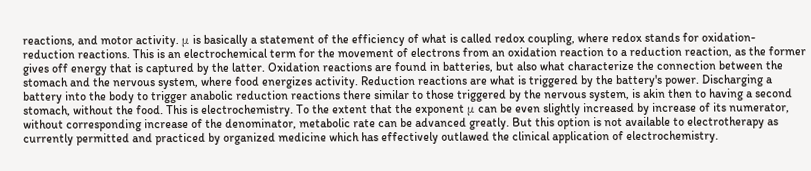reactions, and motor activity. μ is basically a statement of the efficiency of what is called redox coupling, where redox stands for oxidation-reduction reactions. This is an electrochemical term for the movement of electrons from an oxidation reaction to a reduction reaction, as the former gives off energy that is captured by the latter. Oxidation reactions are found in batteries, but also what characterize the connection between the stomach and the nervous system, where food energizes activity. Reduction reactions are what is triggered by the battery's power. Discharging a battery into the body to trigger anabolic reduction reactions there similar to those triggered by the nervous system, is akin then to having a second stomach, without the food. This is electrochemistry. To the extent that the exponent μ can be even slightly increased by increase of its numerator, without corresponding increase of the denominator, metabolic rate can be advanced greatly. But this option is not available to electrotherapy as currently permitted and practiced by organized medicine which has effectively outlawed the clinical application of electrochemistry.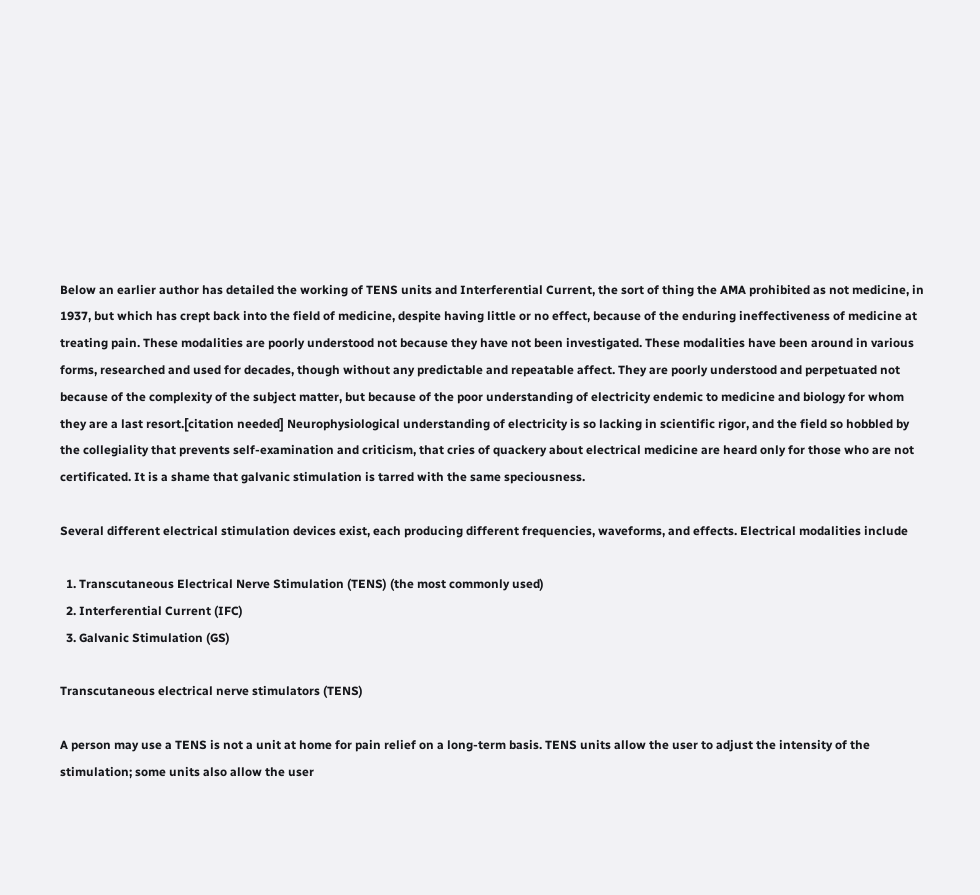Below an earlier author has detailed the working of TENS units and Interferential Current, the sort of thing the AMA prohibited as not medicine, in 1937, but which has crept back into the field of medicine, despite having little or no effect, because of the enduring ineffectiveness of medicine at treating pain. These modalities are poorly understood not because they have not been investigated. These modalities have been around in various forms, researched and used for decades, though without any predictable and repeatable affect. They are poorly understood and perpetuated not because of the complexity of the subject matter, but because of the poor understanding of electricity endemic to medicine and biology for whom they are a last resort.[citation needed] Neurophysiological understanding of electricity is so lacking in scientific rigor, and the field so hobbled by the collegiality that prevents self-examination and criticism, that cries of quackery about electrical medicine are heard only for those who are not certificated. It is a shame that galvanic stimulation is tarred with the same speciousness.

Several different electrical stimulation devices exist, each producing different frequencies, waveforms, and effects. Electrical modalities include

  1. Transcutaneous Electrical Nerve Stimulation (TENS) (the most commonly used)
  2. Interferential Current (IFC)
  3. Galvanic Stimulation (GS)

Transcutaneous electrical nerve stimulators (TENS)

A person may use a TENS is not a unit at home for pain relief on a long-term basis. TENS units allow the user to adjust the intensity of the stimulation; some units also allow the user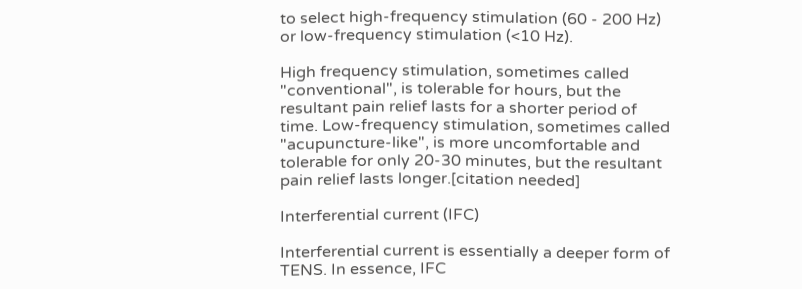to select high-frequency stimulation (60 - 200 Hz) or low-frequency stimulation (<10 Hz).

High frequency stimulation, sometimes called "conventional", is tolerable for hours, but the resultant pain relief lasts for a shorter period of time. Low-frequency stimulation, sometimes called "acupuncture-like", is more uncomfortable and tolerable for only 20-30 minutes, but the resultant pain relief lasts longer.[citation needed]

Interferential current (IFC)

Interferential current is essentially a deeper form of TENS. In essence, IFC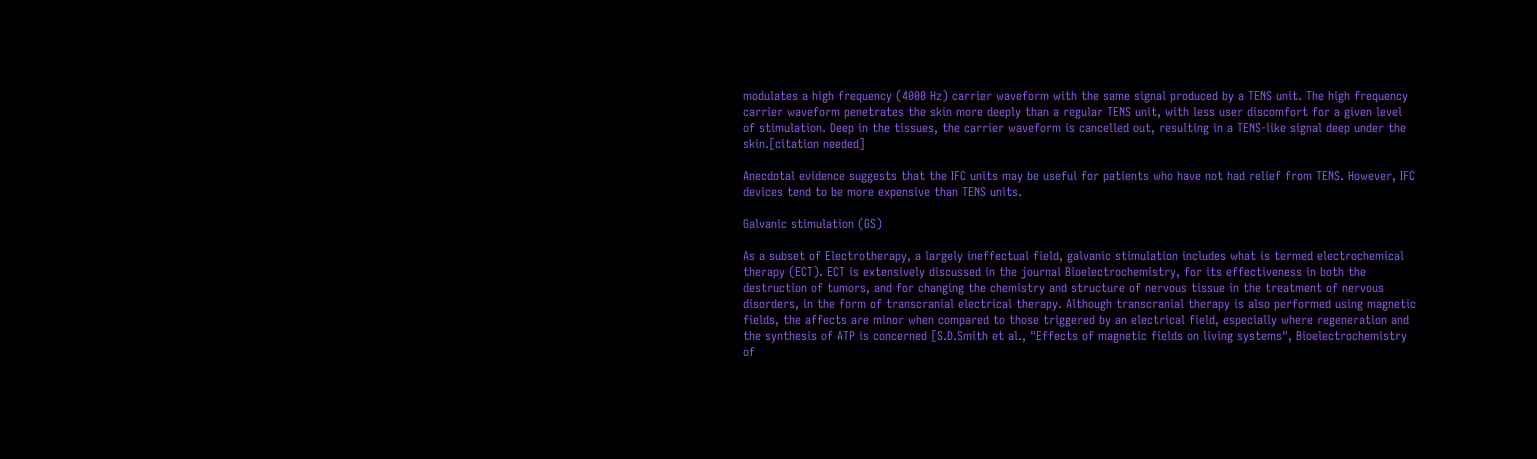modulates a high frequency (4000 Hz) carrier waveform with the same signal produced by a TENS unit. The high frequency carrier waveform penetrates the skin more deeply than a regular TENS unit, with less user discomfort for a given level of stimulation. Deep in the tissues, the carrier waveform is cancelled out, resulting in a TENS-like signal deep under the skin.[citation needed]

Anecdotal evidence suggests that the IFC units may be useful for patients who have not had relief from TENS. However, IFC devices tend to be more expensive than TENS units.

Galvanic stimulation (GS)

As a subset of Electrotherapy, a largely ineffectual field, galvanic stimulation includes what is termed electrochemical therapy (ECT). ECT is extensively discussed in the journal Bioelectrochemistry, for its effectiveness in both the destruction of tumors, and for changing the chemistry and structure of nervous tissue in the treatment of nervous disorders, in the form of transcranial electrical therapy. Although transcranial therapy is also performed using magnetic fields, the affects are minor when compared to those triggered by an electrical field, especially where regeneration and the synthesis of ATP is concerned [S.D.Smith et al., "Effects of magnetic fields on living systems", Bioelectrochemistry of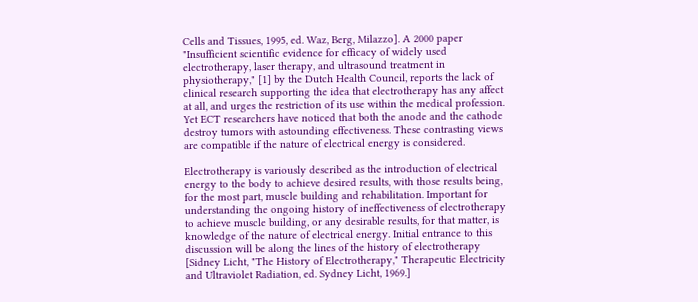Cells and Tissues, 1995, ed. Waz, Berg, Milazzo]. A 2000 paper "Insufficient scientific evidence for efficacy of widely used electrotherapy, laser therapy, and ultrasound treatment in physiotherapy," [1] by the Dutch Health Council, reports the lack of clinical research supporting the idea that electrotherapy has any affect at all, and urges the restriction of its use within the medical profession. Yet ECT researchers have noticed that both the anode and the cathode destroy tumors with astounding effectiveness. These contrasting views are compatible if the nature of electrical energy is considered.

Electrotherapy is variously described as the introduction of electrical energy to the body to achieve desired results, with those results being, for the most part, muscle building and rehabilitation. Important for understanding the ongoing history of ineffectiveness of electrotherapy to achieve muscle building, or any desirable results, for that matter, is knowledge of the nature of electrical energy. Initial entrance to this discussion will be along the lines of the history of electrotherapy [Sidney Licht, "The History of Electrotherapy," Therapeutic Electricity and Ultraviolet Radiation, ed. Sydney Licht, 1969.]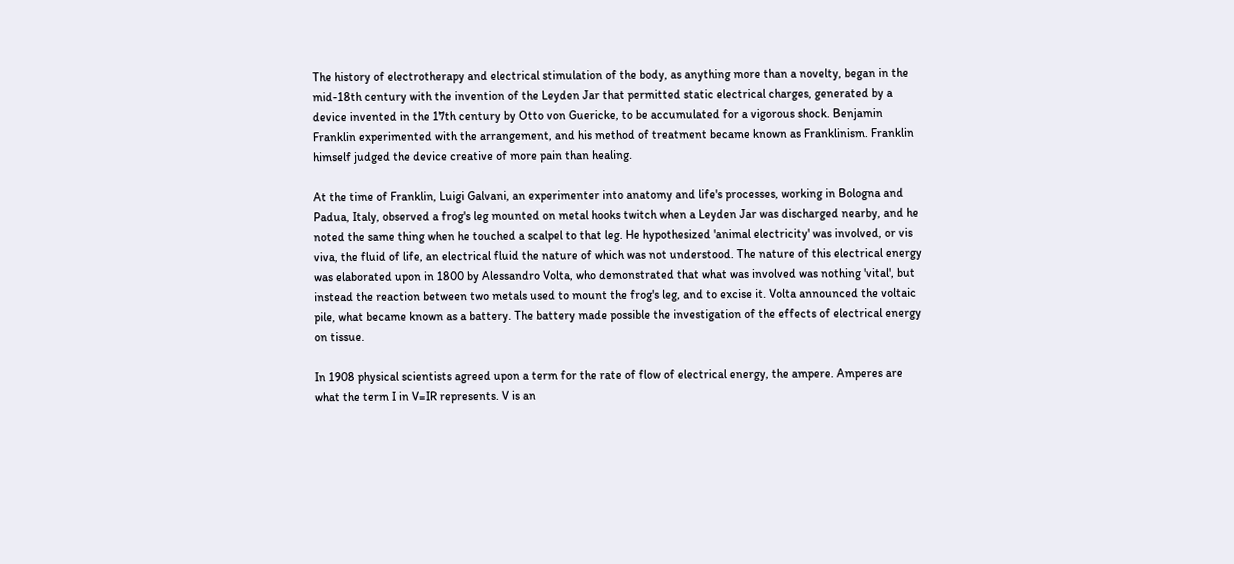The history of electrotherapy and electrical stimulation of the body, as anything more than a novelty, began in the mid-18th century with the invention of the Leyden Jar that permitted static electrical charges, generated by a device invented in the 17th century by Otto von Guericke, to be accumulated for a vigorous shock. Benjamin Franklin experimented with the arrangement, and his method of treatment became known as Franklinism. Franklin himself judged the device creative of more pain than healing.

At the time of Franklin, Luigi Galvani, an experimenter into anatomy and life's processes, working in Bologna and Padua, Italy, observed a frog's leg mounted on metal hooks twitch when a Leyden Jar was discharged nearby, and he noted the same thing when he touched a scalpel to that leg. He hypothesized 'animal electricity' was involved, or vis viva, the fluid of life, an electrical fluid the nature of which was not understood. The nature of this electrical energy was elaborated upon in 1800 by Alessandro Volta, who demonstrated that what was involved was nothing 'vital', but instead the reaction between two metals used to mount the frog's leg, and to excise it. Volta announced the voltaic pile, what became known as a battery. The battery made possible the investigation of the effects of electrical energy on tissue.

In 1908 physical scientists agreed upon a term for the rate of flow of electrical energy, the ampere. Amperes are what the term I in V=IR represents. V is an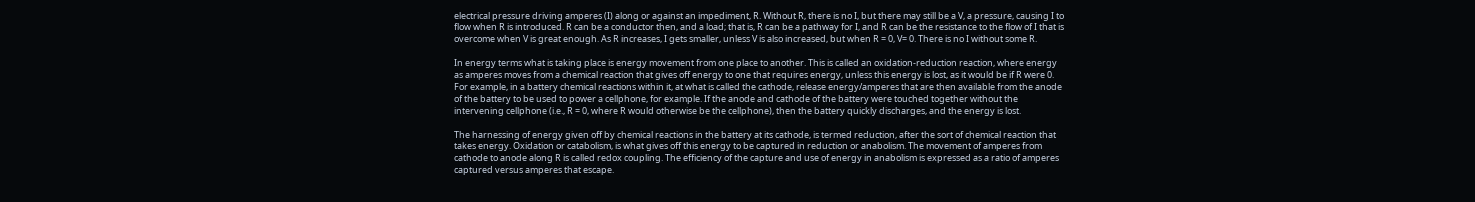electrical pressure driving amperes (I) along or against an impediment, R. Without R, there is no I, but there may still be a V, a pressure, causing I to flow when R is introduced. R can be a conductor then, and a load; that is, R can be a pathway for I, and R can be the resistance to the flow of I that is overcome when V is great enough. As R increases, I gets smaller, unless V is also increased, but when R = 0, V= 0. There is no I without some R.

In energy terms what is taking place is energy movement from one place to another. This is called an oxidation-reduction reaction, where energy as amperes moves from a chemical reaction that gives off energy to one that requires energy, unless this energy is lost, as it would be if R were 0. For example, in a battery chemical reactions within it, at what is called the cathode, release energy/amperes that are then available from the anode of the battery to be used to power a cellphone, for example. If the anode and cathode of the battery were touched together without the intervening cellphone (i.e., R = 0, where R would otherwise be the cellphone), then the battery quickly discharges, and the energy is lost.

The harnessing of energy given off by chemical reactions in the battery at its cathode, is termed reduction, after the sort of chemical reaction that takes energy. Oxidation or catabolism, is what gives off this energy to be captured in reduction or anabolism. The movement of amperes from cathode to anode along R is called redox coupling. The efficiency of the capture and use of energy in anabolism is expressed as a ratio of amperes captured versus amperes that escape.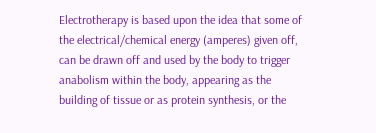Electrotherapy is based upon the idea that some of the electrical/chemical energy (amperes) given off, can be drawn off and used by the body to trigger anabolism within the body, appearing as the building of tissue or as protein synthesis, or the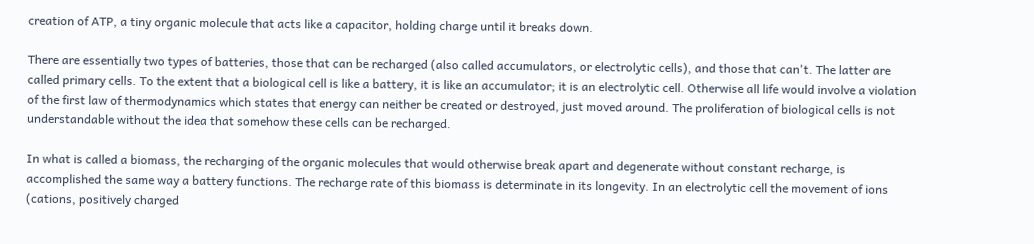creation of ATP, a tiny organic molecule that acts like a capacitor, holding charge until it breaks down.

There are essentially two types of batteries, those that can be recharged (also called accumulators, or electrolytic cells), and those that can't. The latter are called primary cells. To the extent that a biological cell is like a battery, it is like an accumulator; it is an electrolytic cell. Otherwise all life would involve a violation of the first law of thermodynamics which states that energy can neither be created or destroyed, just moved around. The proliferation of biological cells is not understandable without the idea that somehow these cells can be recharged.

In what is called a biomass, the recharging of the organic molecules that would otherwise break apart and degenerate without constant recharge, is accomplished the same way a battery functions. The recharge rate of this biomass is determinate in its longevity. In an electrolytic cell the movement of ions (cations, positively charged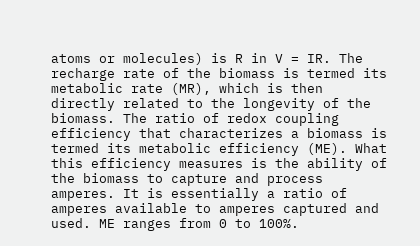atoms or molecules) is R in V = IR. The recharge rate of the biomass is termed its metabolic rate (MR), which is then directly related to the longevity of the biomass. The ratio of redox coupling efficiency that characterizes a biomass is termed its metabolic efficiency (ME). What this efficiency measures is the ability of the biomass to capture and process amperes. It is essentially a ratio of amperes available to amperes captured and used. ME ranges from 0 to 100%.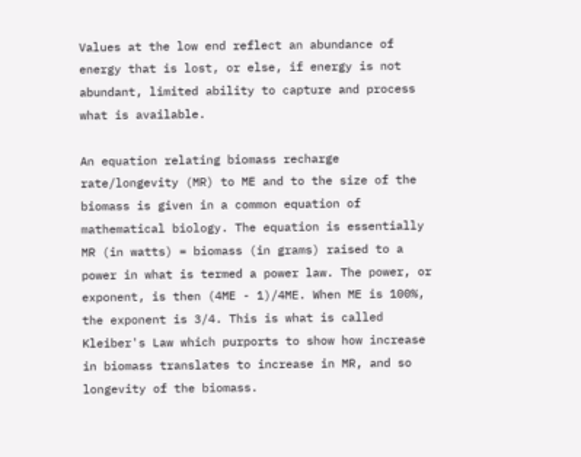Values at the low end reflect an abundance of energy that is lost, or else, if energy is not abundant, limited ability to capture and process what is available.

An equation relating biomass recharge rate/longevity (MR) to ME and to the size of the biomass is given in a common equation of mathematical biology. The equation is essentially MR (in watts) = biomass (in grams) raised to a power in what is termed a power law. The power, or exponent, is then (4ME - 1)/4ME. When ME is 100%, the exponent is 3/4. This is what is called Kleiber's Law which purports to show how increase in biomass translates to increase in MR, and so longevity of the biomass.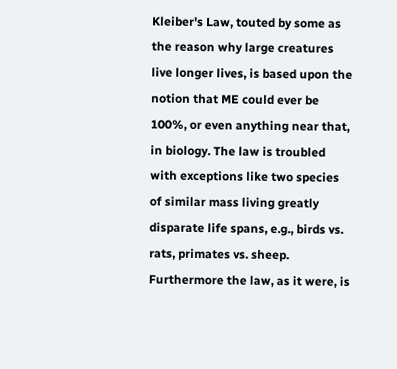Kleiber's Law, touted by some as the reason why large creatures live longer lives, is based upon the notion that ME could ever be 100%, or even anything near that, in biology. The law is troubled with exceptions like two species of similar mass living greatly disparate life spans, e.g., birds vs. rats, primates vs. sheep. Furthermore the law, as it were, is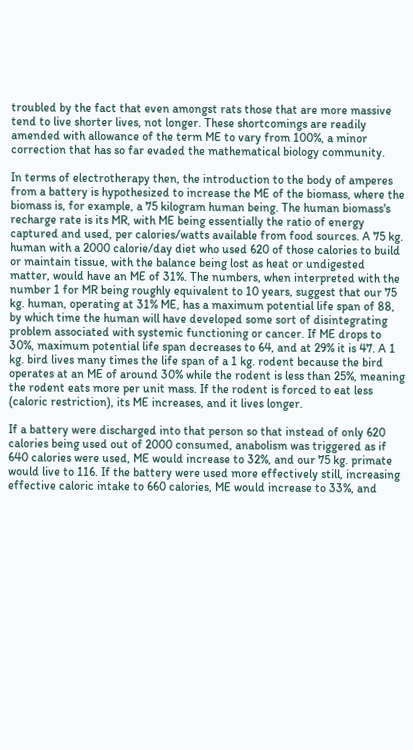troubled by the fact that even amongst rats those that are more massive tend to live shorter lives, not longer. These shortcomings are readily amended with allowance of the term ME to vary from 100%, a minor correction that has so far evaded the mathematical biology community.

In terms of electrotherapy then, the introduction to the body of amperes from a battery is hypothesized to increase the ME of the biomass, where the biomass is, for example, a 75 kilogram human being. The human biomass's recharge rate is its MR, with ME being essentially the ratio of energy captured and used, per calories/watts available from food sources. A 75 kg. human with a 2000 calorie/day diet who used 620 of those calories to build or maintain tissue, with the balance being lost as heat or undigested matter, would have an ME of 31%. The numbers, when interpreted with the number 1 for MR being roughly equivalent to 10 years, suggest that our 75 kg. human, operating at 31% ME, has a maximum potential life span of 88, by which time the human will have developed some sort of disintegrating problem associated with systemic functioning or cancer. If ME drops to 30%, maximum potential life span decreases to 64, and at 29% it is 47. A 1 kg. bird lives many times the life span of a 1 kg. rodent because the bird operates at an ME of around 30% while the rodent is less than 25%, meaning the rodent eats more per unit mass. If the rodent is forced to eat less (caloric restriction), its ME increases, and it lives longer.

If a battery were discharged into that person so that instead of only 620 calories being used out of 2000 consumed, anabolism was triggered as if 640 calories were used, ME would increase to 32%, and our 75 kg. primate would live to 116. If the battery were used more effectively still, increasing effective caloric intake to 660 calories, ME would increase to 33%, and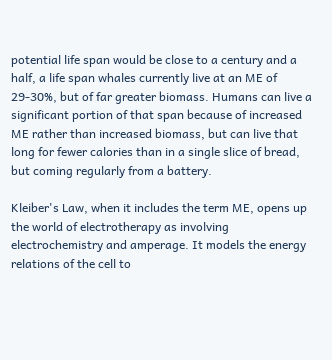potential life span would be close to a century and a half, a life span whales currently live at an ME of 29-30%, but of far greater biomass. Humans can live a significant portion of that span because of increased ME rather than increased biomass, but can live that long for fewer calories than in a single slice of bread, but coming regularly from a battery.

Kleiber's Law, when it includes the term ME, opens up the world of electrotherapy as involving electrochemistry and amperage. It models the energy relations of the cell to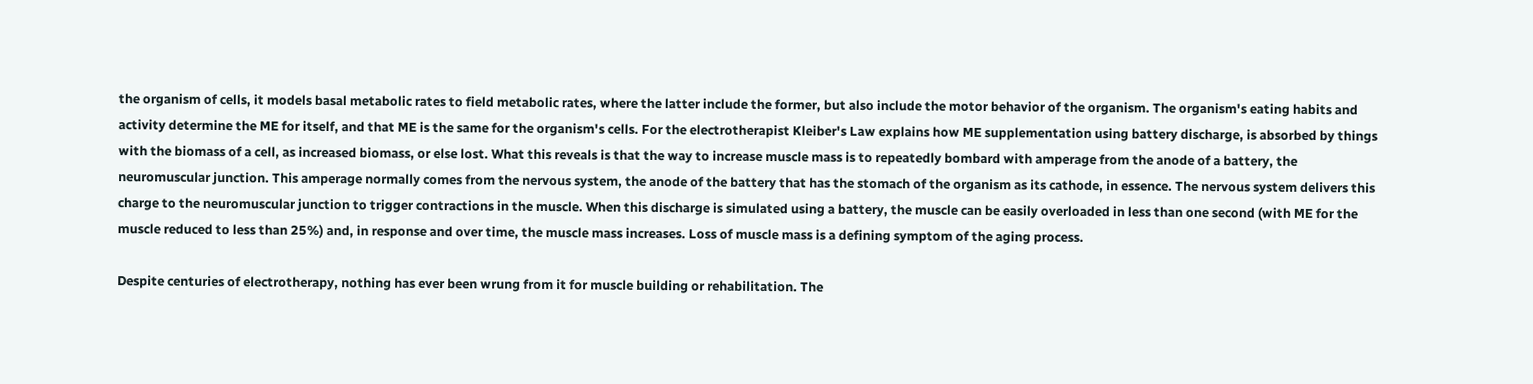the organism of cells, it models basal metabolic rates to field metabolic rates, where the latter include the former, but also include the motor behavior of the organism. The organism's eating habits and activity determine the ME for itself, and that ME is the same for the organism's cells. For the electrotherapist Kleiber's Law explains how ME supplementation using battery discharge, is absorbed by things with the biomass of a cell, as increased biomass, or else lost. What this reveals is that the way to increase muscle mass is to repeatedly bombard with amperage from the anode of a battery, the neuromuscular junction. This amperage normally comes from the nervous system, the anode of the battery that has the stomach of the organism as its cathode, in essence. The nervous system delivers this charge to the neuromuscular junction to trigger contractions in the muscle. When this discharge is simulated using a battery, the muscle can be easily overloaded in less than one second (with ME for the muscle reduced to less than 25%) and, in response and over time, the muscle mass increases. Loss of muscle mass is a defining symptom of the aging process.

Despite centuries of electrotherapy, nothing has ever been wrung from it for muscle building or rehabilitation. The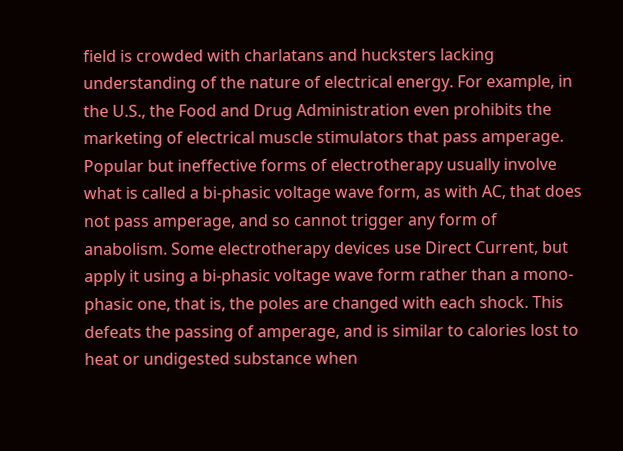field is crowded with charlatans and hucksters lacking understanding of the nature of electrical energy. For example, in the U.S., the Food and Drug Administration even prohibits the marketing of electrical muscle stimulators that pass amperage. Popular but ineffective forms of electrotherapy usually involve what is called a bi-phasic voltage wave form, as with AC, that does not pass amperage, and so cannot trigger any form of anabolism. Some electrotherapy devices use Direct Current, but apply it using a bi-phasic voltage wave form rather than a mono-phasic one, that is, the poles are changed with each shock. This defeats the passing of amperage, and is similar to calories lost to heat or undigested substance when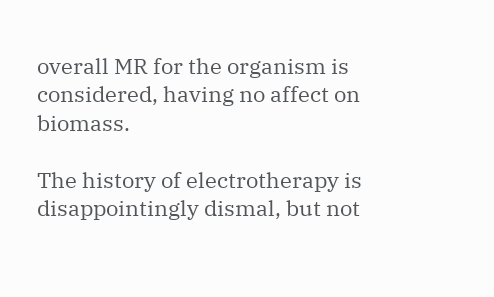overall MR for the organism is considered, having no affect on biomass.

The history of electrotherapy is disappointingly dismal, but not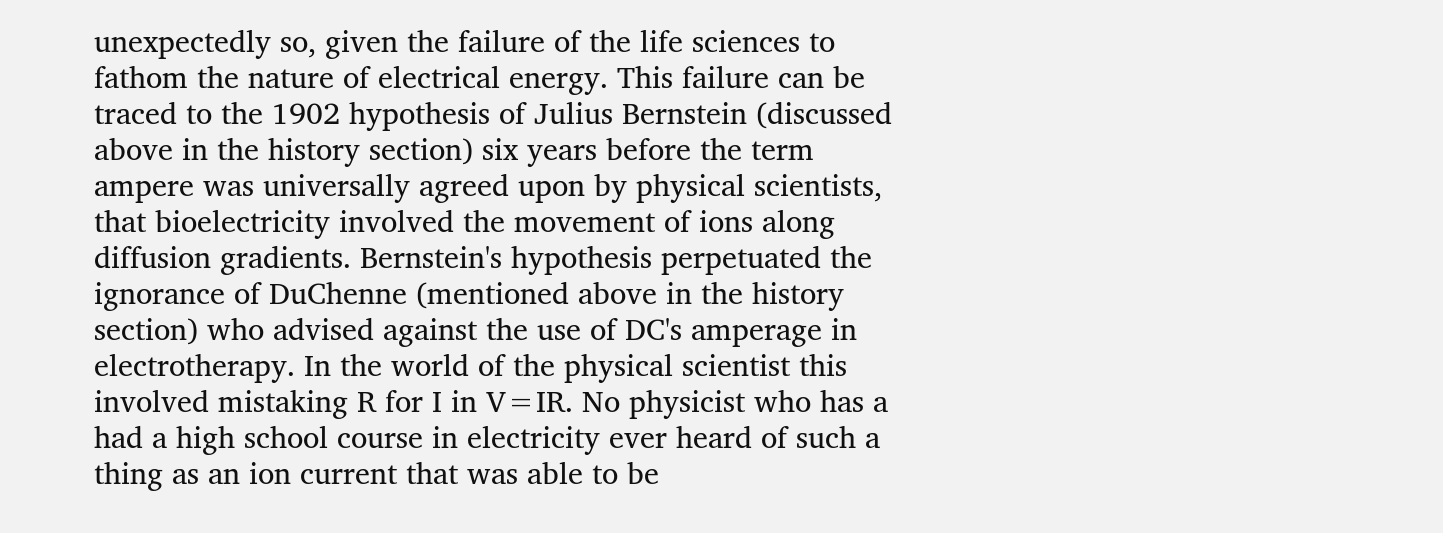unexpectedly so, given the failure of the life sciences to fathom the nature of electrical energy. This failure can be traced to the 1902 hypothesis of Julius Bernstein (discussed above in the history section) six years before the term ampere was universally agreed upon by physical scientists, that bioelectricity involved the movement of ions along diffusion gradients. Bernstein's hypothesis perpetuated the ignorance of DuChenne (mentioned above in the history section) who advised against the use of DC's amperage in electrotherapy. In the world of the physical scientist this involved mistaking R for I in V=IR. No physicist who has a had a high school course in electricity ever heard of such a thing as an ion current that was able to be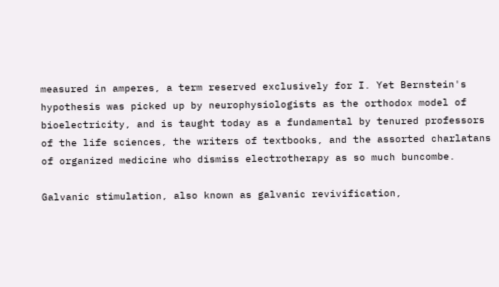measured in amperes, a term reserved exclusively for I. Yet Bernstein's hypothesis was picked up by neurophysiologists as the orthodox model of bioelectricity, and is taught today as a fundamental by tenured professors of the life sciences, the writers of textbooks, and the assorted charlatans of organized medicine who dismiss electrotherapy as so much buncombe.

Galvanic stimulation, also known as galvanic revivification,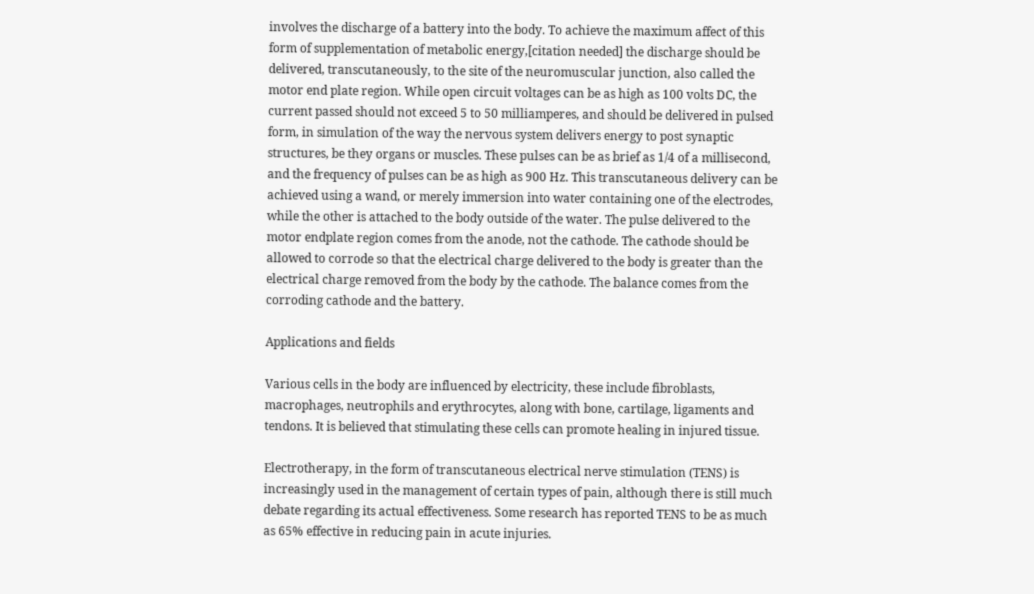involves the discharge of a battery into the body. To achieve the maximum affect of this form of supplementation of metabolic energy,[citation needed] the discharge should be delivered, transcutaneously, to the site of the neuromuscular junction, also called the motor end plate region. While open circuit voltages can be as high as 100 volts DC, the current passed should not exceed 5 to 50 milliamperes, and should be delivered in pulsed form, in simulation of the way the nervous system delivers energy to post synaptic structures, be they organs or muscles. These pulses can be as brief as 1/4 of a millisecond, and the frequency of pulses can be as high as 900 Hz. This transcutaneous delivery can be achieved using a wand, or merely immersion into water containing one of the electrodes, while the other is attached to the body outside of the water. The pulse delivered to the motor endplate region comes from the anode, not the cathode. The cathode should be allowed to corrode so that the electrical charge delivered to the body is greater than the electrical charge removed from the body by the cathode. The balance comes from the corroding cathode and the battery.

Applications and fields

Various cells in the body are influenced by electricity, these include fibroblasts, macrophages, neutrophils and erythrocytes, along with bone, cartilage, ligaments and tendons. It is believed that stimulating these cells can promote healing in injured tissue.

Electrotherapy, in the form of transcutaneous electrical nerve stimulation (TENS) is increasingly used in the management of certain types of pain, although there is still much debate regarding its actual effectiveness. Some research has reported TENS to be as much as 65% effective in reducing pain in acute injuries.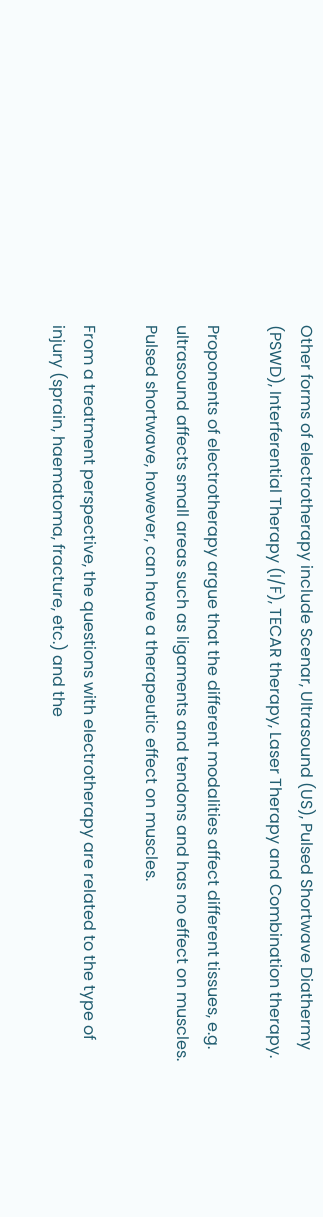Other forms of electrotherapy include Scenar, Ultrasound (US), Pulsed Shortwave Diathermy (PSWD), Interferential Therapy (I/F), TECAR therapy, Laser Therapy and Combination therapy.

Proponents of electrotherapy argue that the different modalities affect different tissues, e.g. ultrasound affects small areas such as ligaments and tendons and has no effect on muscles. Pulsed shortwave, however, can have a therapeutic effect on muscles.

From a treatment perspective, the questions with electrotherapy are related to the type of injury (sprain, haematoma, fracture, etc.) and the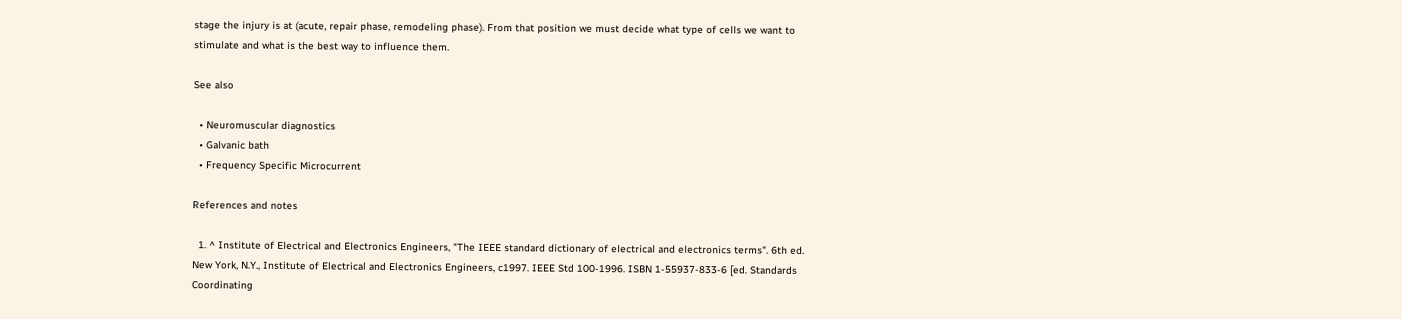stage the injury is at (acute, repair phase, remodeling phase). From that position we must decide what type of cells we want to stimulate and what is the best way to influence them.

See also

  • Neuromuscular diagnostics
  • Galvanic bath
  • Frequency Specific Microcurrent

References and notes

  1. ^ Institute of Electrical and Electronics Engineers, "The IEEE standard dictionary of electrical and electronics terms". 6th ed. New York, N.Y., Institute of Electrical and Electronics Engineers, c1997. IEEE Std 100-1996. ISBN 1-55937-833-6 [ed. Standards Coordinating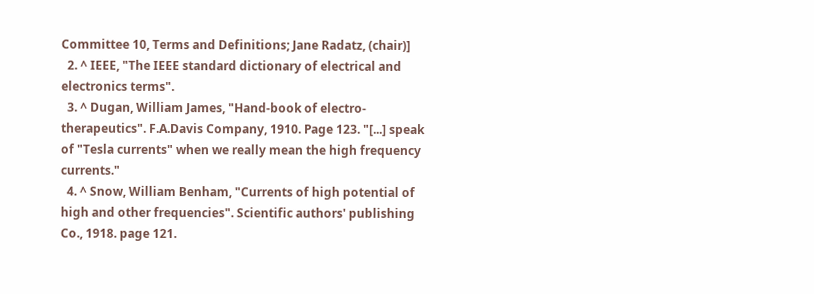Committee 10, Terms and Definitions; Jane Radatz, (chair)]
  2. ^ IEEE, "The IEEE standard dictionary of electrical and electronics terms".
  3. ^ Dugan, William James, "Hand-book of electro-therapeutics". F.A.Davis Company, 1910. Page 123. "[...] speak of "Tesla currents" when we really mean the high frequency currents."
  4. ^ Snow, William Benham, "Currents of high potential of high and other frequencies". Scientific authors' publishing Co., 1918. page 121.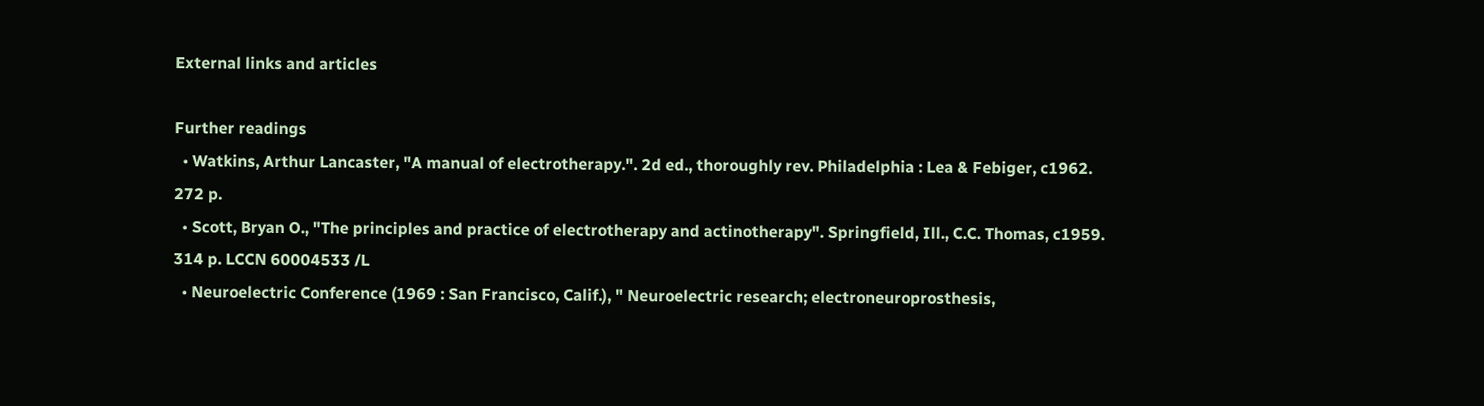External links and articles

Further readings
  • Watkins, Arthur Lancaster, "A manual of electrotherapy.". 2d ed., thoroughly rev. Philadelphia : Lea & Febiger, c1962. 272 p.
  • Scott, Bryan O., "The principles and practice of electrotherapy and actinotherapy". Springfield, Ill., C.C. Thomas, c1959. 314 p. LCCN 60004533 /L
  • Neuroelectric Conference (1969 : San Francisco, Calif.), " Neuroelectric research; electroneuroprosthesis,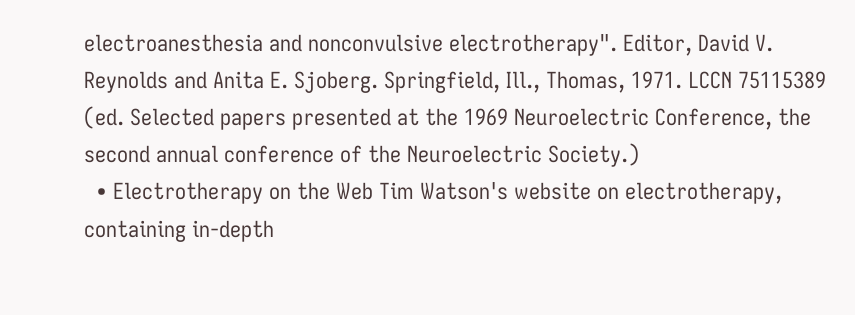electroanesthesia and nonconvulsive electrotherapy". Editor, David V. Reynolds and Anita E. Sjoberg. Springfield, Ill., Thomas, 1971. LCCN 75115389 (ed. Selected papers presented at the 1969 Neuroelectric Conference, the second annual conference of the Neuroelectric Society.)
  • Electrotherapy on the Web Tim Watson's website on electrotherapy, containing in-depth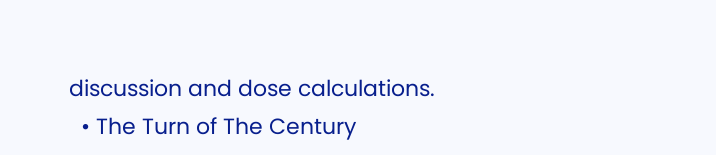discussion and dose calculations.
  • The Turn of The Century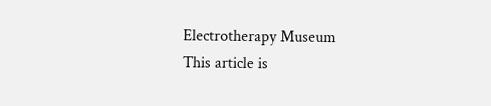Electrotherapy Museum
This article is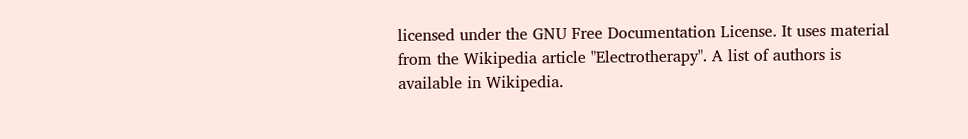licensed under the GNU Free Documentation License. It uses material from the Wikipedia article "Electrotherapy". A list of authors is available in Wikipedia.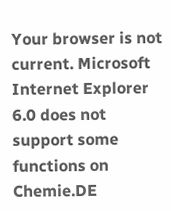Your browser is not current. Microsoft Internet Explorer 6.0 does not support some functions on Chemie.DE